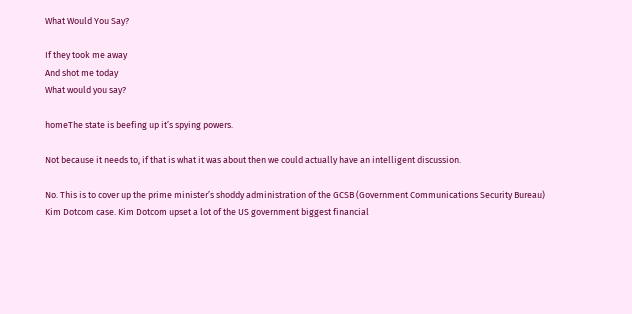What Would You Say?

If they took me away
And shot me today
What would you say?

homeThe state is beefing up it’s spying powers.

Not because it needs to, if that is what it was about then we could actually have an intelligent discussion.

No. This is to cover up the prime minister’s shoddy administration of the GCSB (Government Communications Security Bureau) Kim Dotcom case. Kim Dotcom upset a lot of the US government biggest financial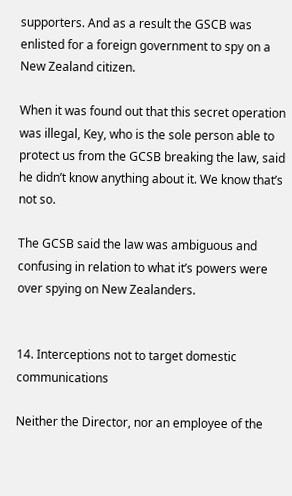supporters. And as a result the GSCB was enlisted for a foreign government to spy on a New Zealand citizen.

When it was found out that this secret operation was illegal, Key, who is the sole person able to protect us from the GCSB breaking the law, said he didn’t know anything about it. We know that’s not so.

The GCSB said the law was ambiguous and confusing in relation to what it’s powers were over spying on New Zealanders.


14. Interceptions not to target domestic communications

Neither the Director, nor an employee of the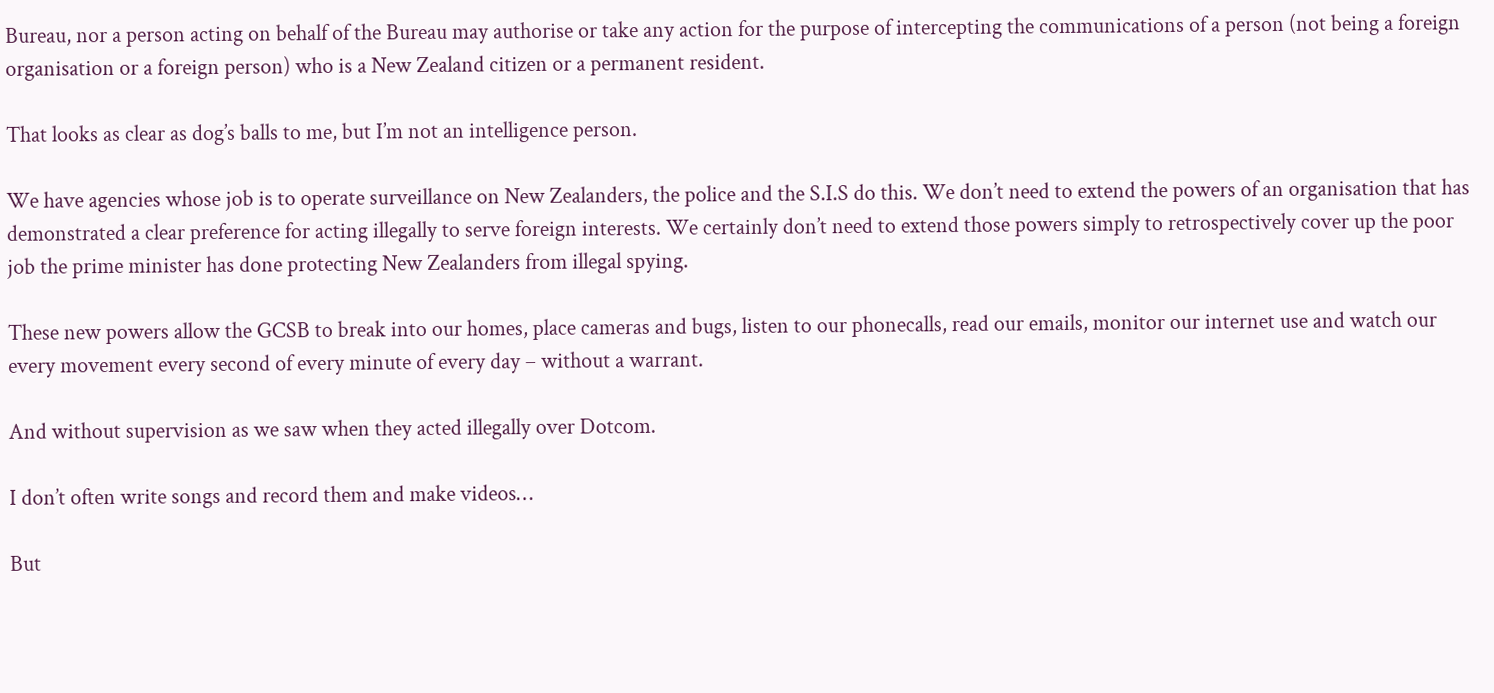Bureau, nor a person acting on behalf of the Bureau may authorise or take any action for the purpose of intercepting the communications of a person (not being a foreign organisation or a foreign person) who is a New Zealand citizen or a permanent resident.

That looks as clear as dog’s balls to me, but I’m not an intelligence person.

We have agencies whose job is to operate surveillance on New Zealanders, the police and the S.I.S do this. We don’t need to extend the powers of an organisation that has demonstrated a clear preference for acting illegally to serve foreign interests. We certainly don’t need to extend those powers simply to retrospectively cover up the poor job the prime minister has done protecting New Zealanders from illegal spying.

These new powers allow the GCSB to break into our homes, place cameras and bugs, listen to our phonecalls, read our emails, monitor our internet use and watch our every movement every second of every minute of every day – without a warrant.

And without supervision as we saw when they acted illegally over Dotcom.

I don’t often write songs and record them and make videos…

But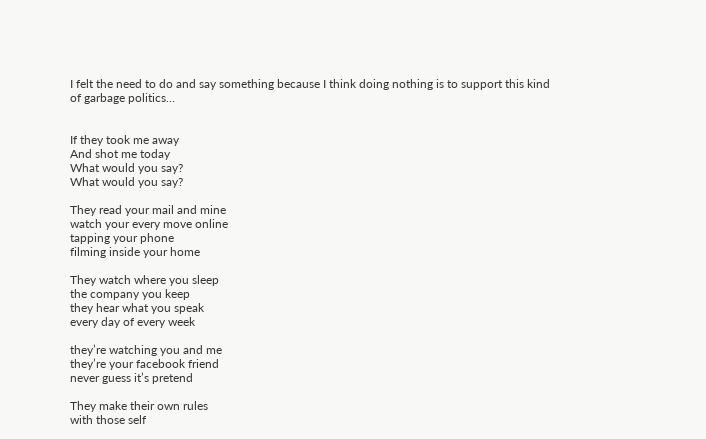I felt the need to do and say something because I think doing nothing is to support this kind of garbage politics…


If they took me away
And shot me today
What would you say?
What would you say?

They read your mail and mine
watch your every move online
tapping your phone
filming inside your home

They watch where you sleep
the company you keep
they hear what you speak
every day of every week

they’re watching you and me
they’re your facebook friend
never guess it’s pretend

They make their own rules
with those self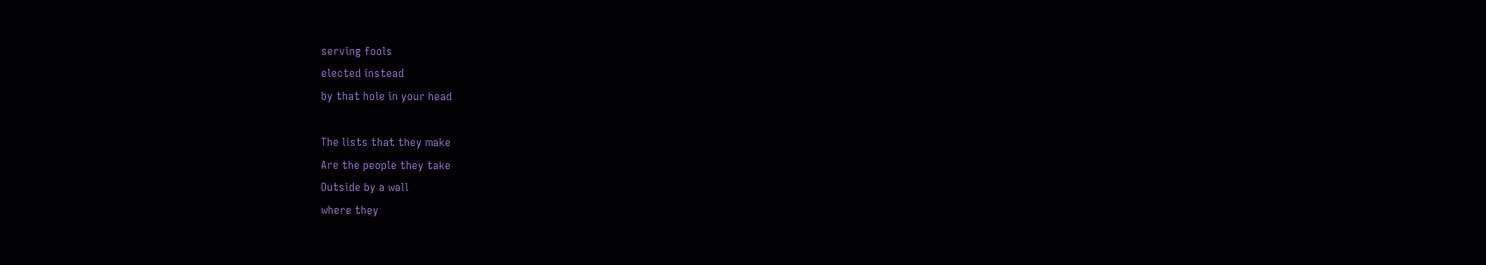serving fools
elected instead
by that hole in your head

The lists that they make
Are the people they take
Outside by a wall
where they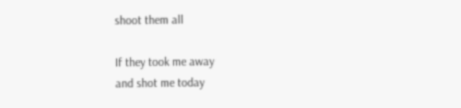shoot them all

If they took me away
and shot me today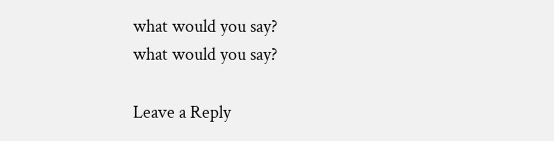what would you say?
what would you say?

Leave a Reply